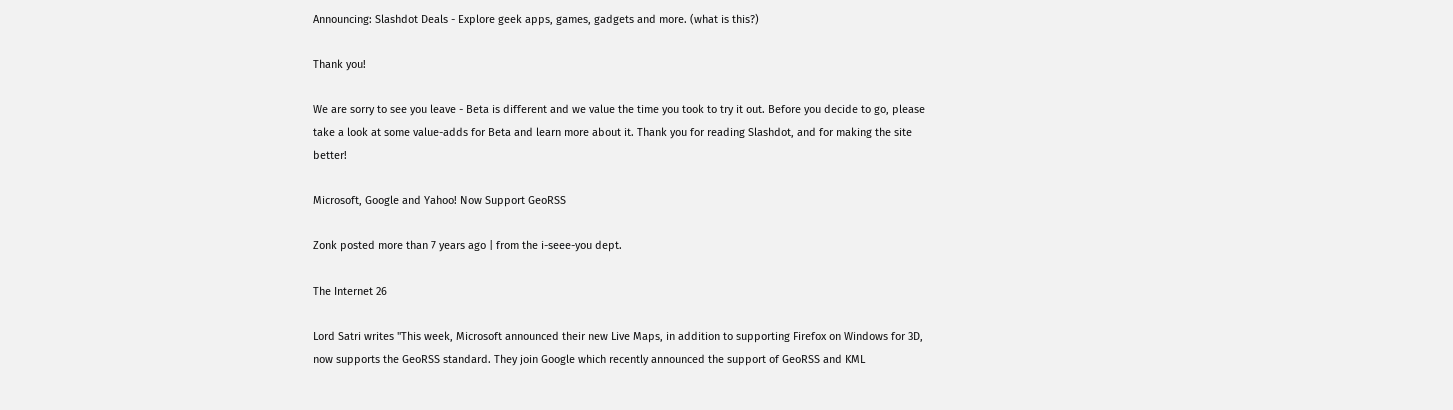Announcing: Slashdot Deals - Explore geek apps, games, gadgets and more. (what is this?)

Thank you!

We are sorry to see you leave - Beta is different and we value the time you took to try it out. Before you decide to go, please take a look at some value-adds for Beta and learn more about it. Thank you for reading Slashdot, and for making the site better!

Microsoft, Google and Yahoo! Now Support GeoRSS

Zonk posted more than 7 years ago | from the i-seee-you dept.

The Internet 26

Lord Satri writes "This week, Microsoft announced their new Live Maps, in addition to supporting Firefox on Windows for 3D, now supports the GeoRSS standard. They join Google which recently announced the support of GeoRSS and KML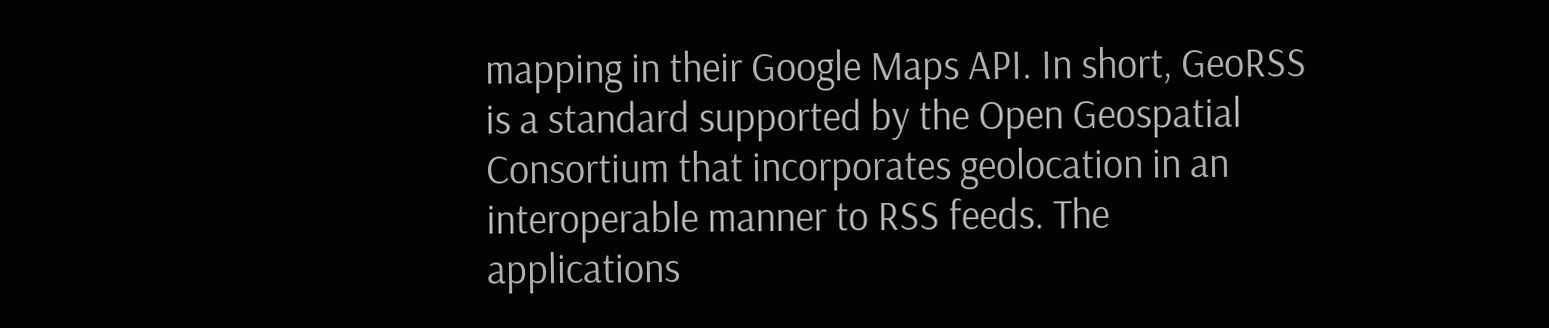mapping in their Google Maps API. In short, GeoRSS is a standard supported by the Open Geospatial Consortium that incorporates geolocation in an interoperable manner to RSS feeds. The applications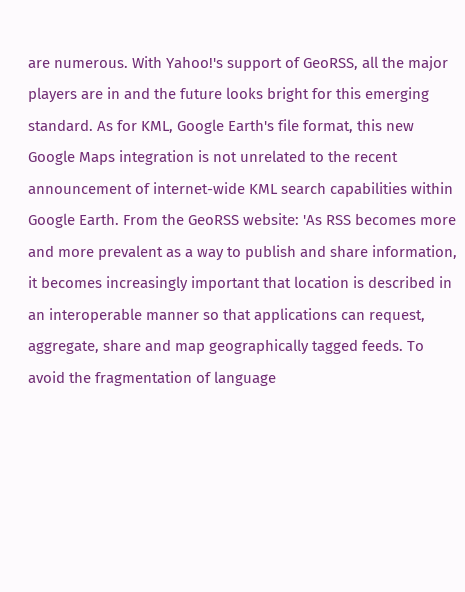are numerous. With Yahoo!'s support of GeoRSS, all the major players are in and the future looks bright for this emerging standard. As for KML, Google Earth's file format, this new Google Maps integration is not unrelated to the recent announcement of internet-wide KML search capabilities within Google Earth. From the GeoRSS website: 'As RSS becomes more and more prevalent as a way to publish and share information, it becomes increasingly important that location is described in an interoperable manner so that applications can request, aggregate, share and map geographically tagged feeds. To avoid the fragmentation of language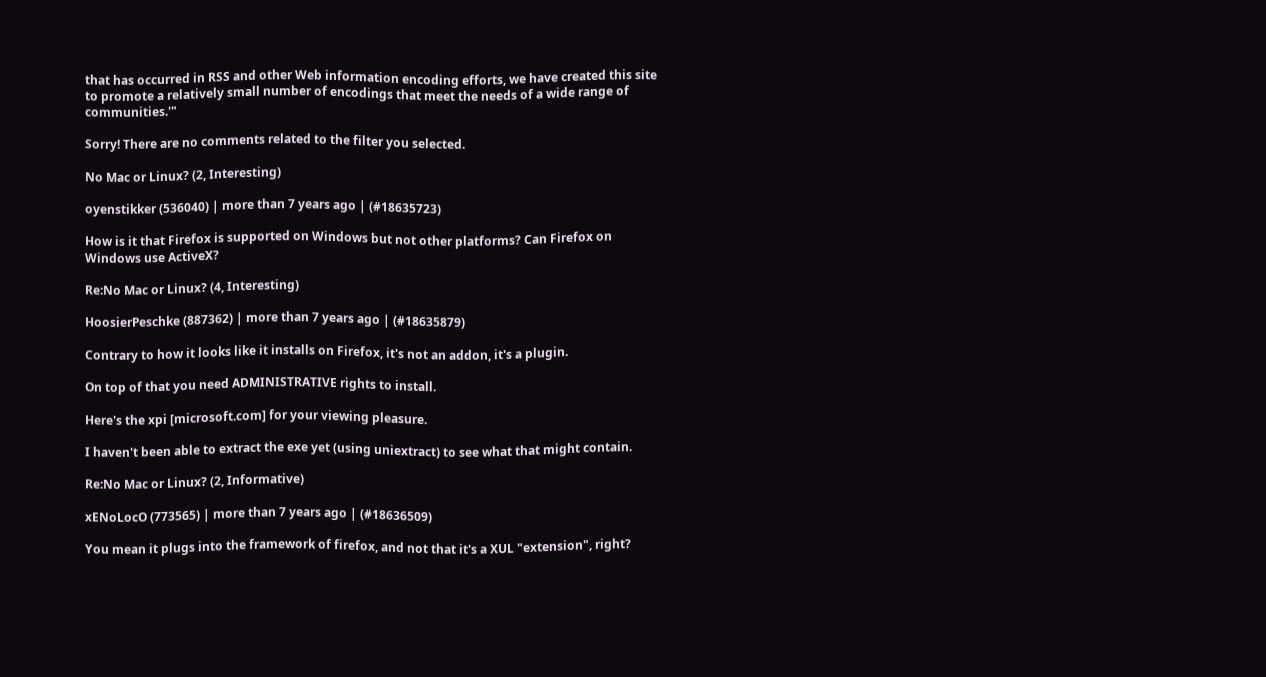that has occurred in RSS and other Web information encoding efforts, we have created this site to promote a relatively small number of encodings that meet the needs of a wide range of communities.'"

Sorry! There are no comments related to the filter you selected.

No Mac or Linux? (2, Interesting)

oyenstikker (536040) | more than 7 years ago | (#18635723)

How is it that Firefox is supported on Windows but not other platforms? Can Firefox on Windows use ActiveX?

Re:No Mac or Linux? (4, Interesting)

HoosierPeschke (887362) | more than 7 years ago | (#18635879)

Contrary to how it looks like it installs on Firefox, it's not an addon, it's a plugin.

On top of that you need ADMINISTRATIVE rights to install.

Here's the xpi [microsoft.com] for your viewing pleasure.

I haven't been able to extract the exe yet (using uniextract) to see what that might contain.

Re:No Mac or Linux? (2, Informative)

xENoLocO (773565) | more than 7 years ago | (#18636509)

You mean it plugs into the framework of firefox, and not that it's a XUL "extension", right?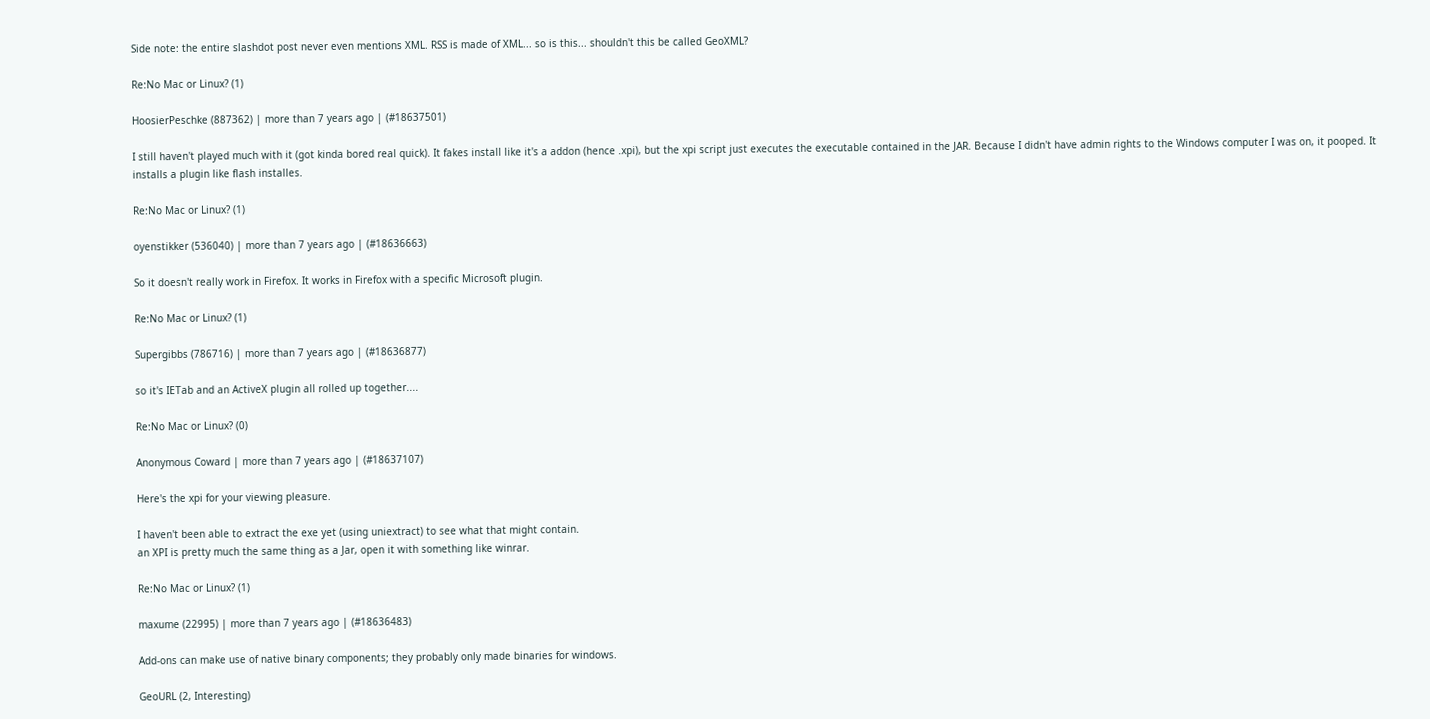Side note: the entire slashdot post never even mentions XML. RSS is made of XML... so is this... shouldn't this be called GeoXML?

Re:No Mac or Linux? (1)

HoosierPeschke (887362) | more than 7 years ago | (#18637501)

I still haven't played much with it (got kinda bored real quick). It fakes install like it's a addon (hence .xpi), but the xpi script just executes the executable contained in the JAR. Because I didn't have admin rights to the Windows computer I was on, it pooped. It installs a plugin like flash installes.

Re:No Mac or Linux? (1)

oyenstikker (536040) | more than 7 years ago | (#18636663)

So it doesn't really work in Firefox. It works in Firefox with a specific Microsoft plugin.

Re:No Mac or Linux? (1)

Supergibbs (786716) | more than 7 years ago | (#18636877)

so it's IETab and an ActiveX plugin all rolled up together....

Re:No Mac or Linux? (0)

Anonymous Coward | more than 7 years ago | (#18637107)

Here's the xpi for your viewing pleasure.

I haven't been able to extract the exe yet (using uniextract) to see what that might contain.
an XPI is pretty much the same thing as a Jar, open it with something like winrar.

Re:No Mac or Linux? (1)

maxume (22995) | more than 7 years ago | (#18636483)

Add-ons can make use of native binary components; they probably only made binaries for windows.

GeoURL (2, Interesting)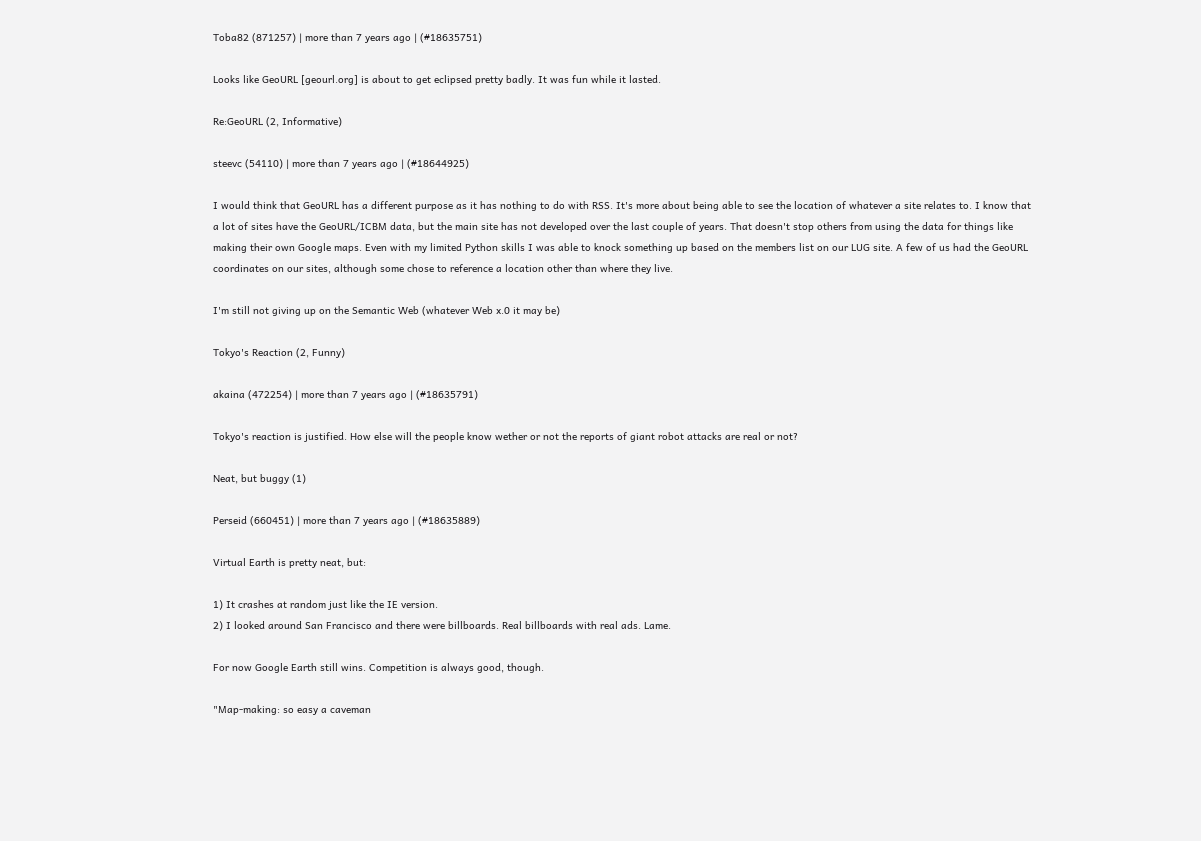Toba82 (871257) | more than 7 years ago | (#18635751)

Looks like GeoURL [geourl.org] is about to get eclipsed pretty badly. It was fun while it lasted.

Re:GeoURL (2, Informative)

steevc (54110) | more than 7 years ago | (#18644925)

I would think that GeoURL has a different purpose as it has nothing to do with RSS. It's more about being able to see the location of whatever a site relates to. I know that a lot of sites have the GeoURL/ICBM data, but the main site has not developed over the last couple of years. That doesn't stop others from using the data for things like making their own Google maps. Even with my limited Python skills I was able to knock something up based on the members list on our LUG site. A few of us had the GeoURL coordinates on our sites, although some chose to reference a location other than where they live.

I'm still not giving up on the Semantic Web (whatever Web x.0 it may be)

Tokyo's Reaction (2, Funny)

akaina (472254) | more than 7 years ago | (#18635791)

Tokyo's reaction is justified. How else will the people know wether or not the reports of giant robot attacks are real or not?

Neat, but buggy (1)

Perseid (660451) | more than 7 years ago | (#18635889)

Virtual Earth is pretty neat, but:

1) It crashes at random just like the IE version.
2) I looked around San Francisco and there were billboards. Real billboards with real ads. Lame.

For now Google Earth still wins. Competition is always good, though.

"Map-making: so easy a caveman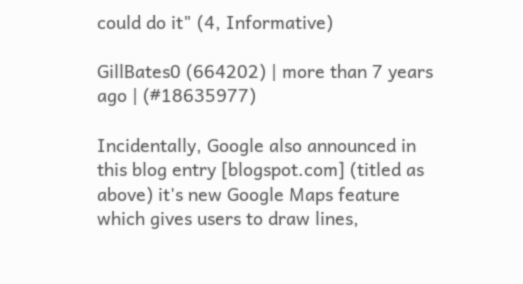could do it" (4, Informative)

GillBates0 (664202) | more than 7 years ago | (#18635977)

Incidentally, Google also announced in this blog entry [blogspot.com] (titled as above) it's new Google Maps feature which gives users to draw lines,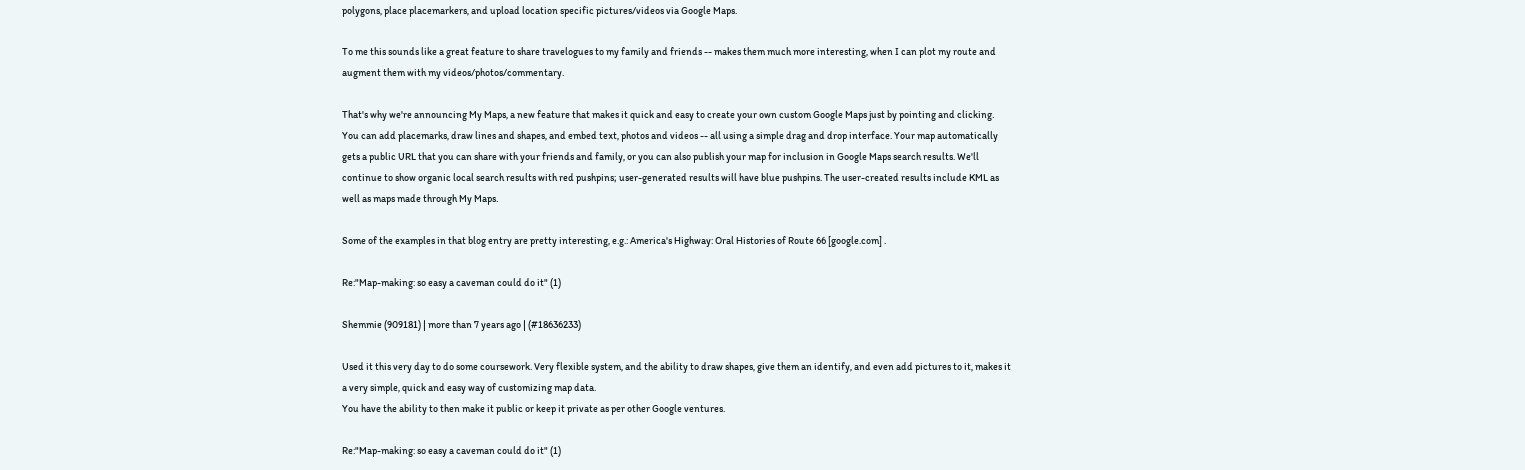polygons, place placemarkers, and upload location specific pictures/videos via Google Maps.

To me this sounds like a great feature to share travelogues to my family and friends -- makes them much more interesting, when I can plot my route and augment them with my videos/photos/commentary.

That's why we're announcing My Maps, a new feature that makes it quick and easy to create your own custom Google Maps just by pointing and clicking. You can add placemarks, draw lines and shapes, and embed text, photos and videos -- all using a simple drag and drop interface. Your map automatically gets a public URL that you can share with your friends and family, or you can also publish your map for inclusion in Google Maps search results. We'll continue to show organic local search results with red pushpins; user-generated results will have blue pushpins. The user-created results include KML as well as maps made through My Maps.

Some of the examples in that blog entry are pretty interesting, e.g.: America's Highway: Oral Histories of Route 66 [google.com] .

Re:"Map-making: so easy a caveman could do it" (1)

Shemmie (909181) | more than 7 years ago | (#18636233)

Used it this very day to do some coursework. Very flexible system, and the ability to draw shapes, give them an identify, and even add pictures to it, makes it a very simple, quick and easy way of customizing map data.
You have the ability to then make it public or keep it private as per other Google ventures.

Re:"Map-making: so easy a caveman could do it" (1)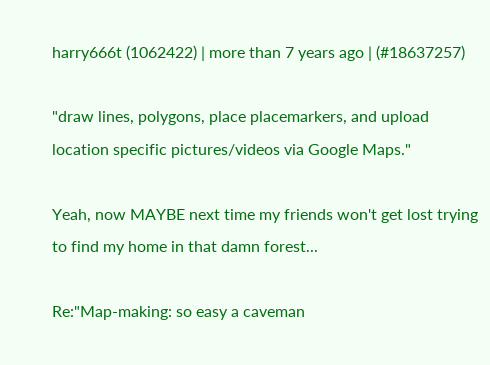harry666t (1062422) | more than 7 years ago | (#18637257)

"draw lines, polygons, place placemarkers, and upload location specific pictures/videos via Google Maps."

Yeah, now MAYBE next time my friends won't get lost trying to find my home in that damn forest...

Re:"Map-making: so easy a caveman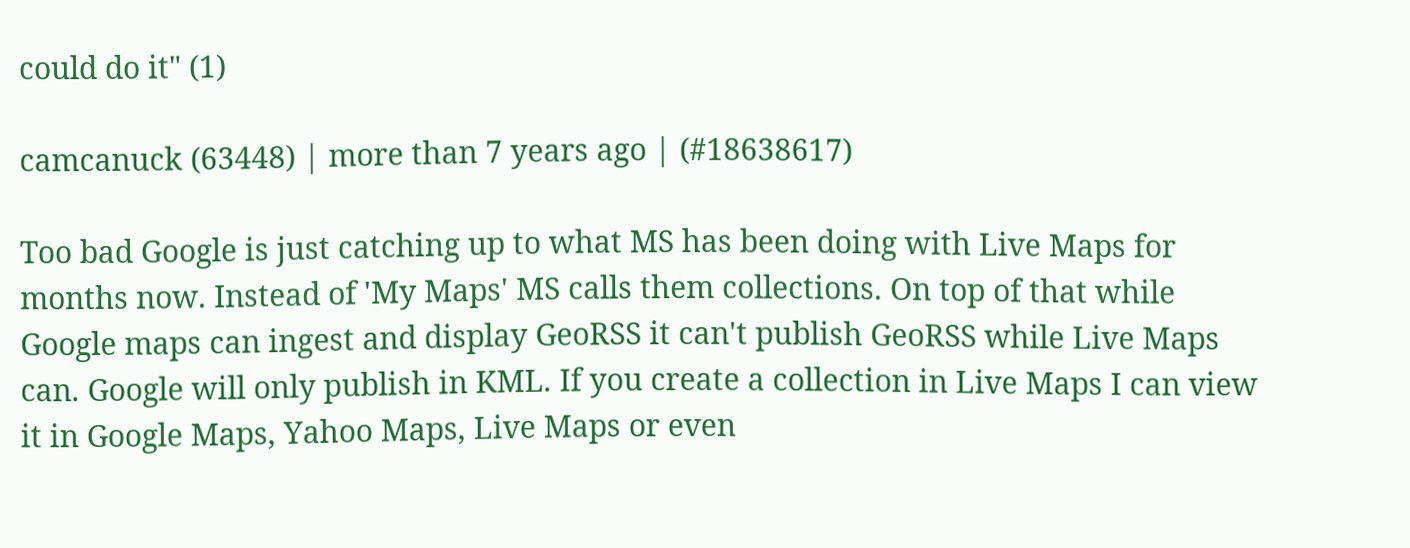could do it" (1)

camcanuck (63448) | more than 7 years ago | (#18638617)

Too bad Google is just catching up to what MS has been doing with Live Maps for months now. Instead of 'My Maps' MS calls them collections. On top of that while Google maps can ingest and display GeoRSS it can't publish GeoRSS while Live Maps can. Google will only publish in KML. If you create a collection in Live Maps I can view it in Google Maps, Yahoo Maps, Live Maps or even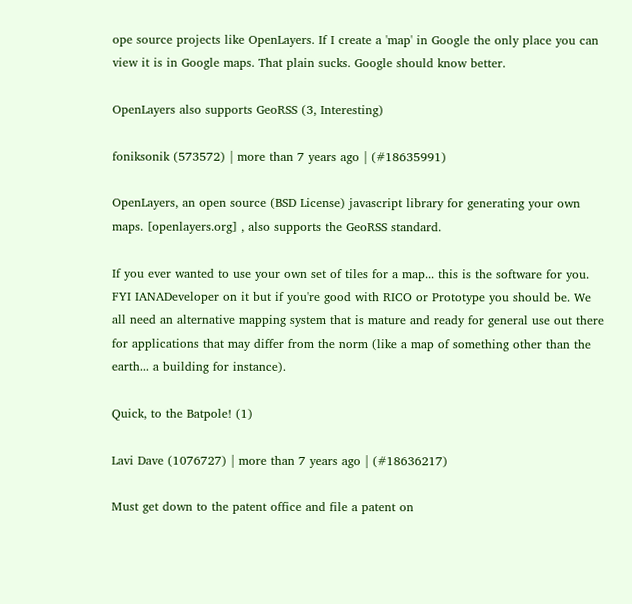ope source projects like OpenLayers. If I create a 'map' in Google the only place you can view it is in Google maps. That plain sucks. Google should know better.

OpenLayers also supports GeoRSS (3, Interesting)

foniksonik (573572) | more than 7 years ago | (#18635991)

OpenLayers, an open source (BSD License) javascript library for generating your own maps. [openlayers.org] , also supports the GeoRSS standard.

If you ever wanted to use your own set of tiles for a map... this is the software for you. FYI IANADeveloper on it but if you're good with RICO or Prototype you should be. We all need an alternative mapping system that is mature and ready for general use out there for applications that may differ from the norm (like a map of something other than the earth... a building for instance).

Quick, to the Batpole! (1)

Lavi Dave (1076727) | more than 7 years ago | (#18636217)

Must get down to the patent office and file a patent on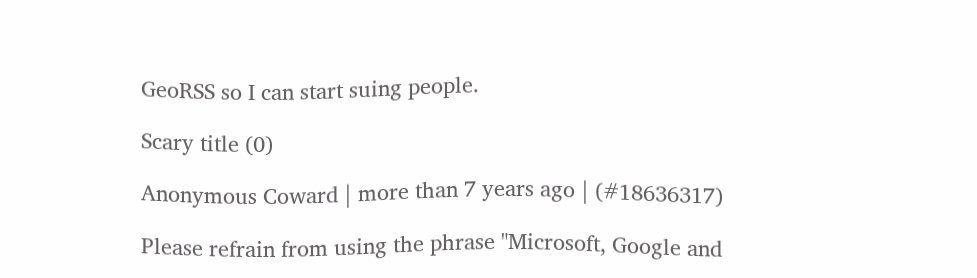GeoRSS so I can start suing people.

Scary title (0)

Anonymous Coward | more than 7 years ago | (#18636317)

Please refrain from using the phrase "Microsoft, Google and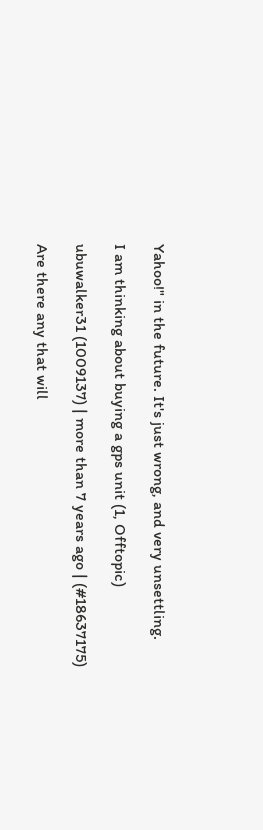Yahoo!" in the future. It's just wrong, and very unsettling.

I am thinking about buying a gps unit (1, Offtopic)

ubuwalker31 (1009137) | more than 7 years ago | (#18637175)

Are there any that will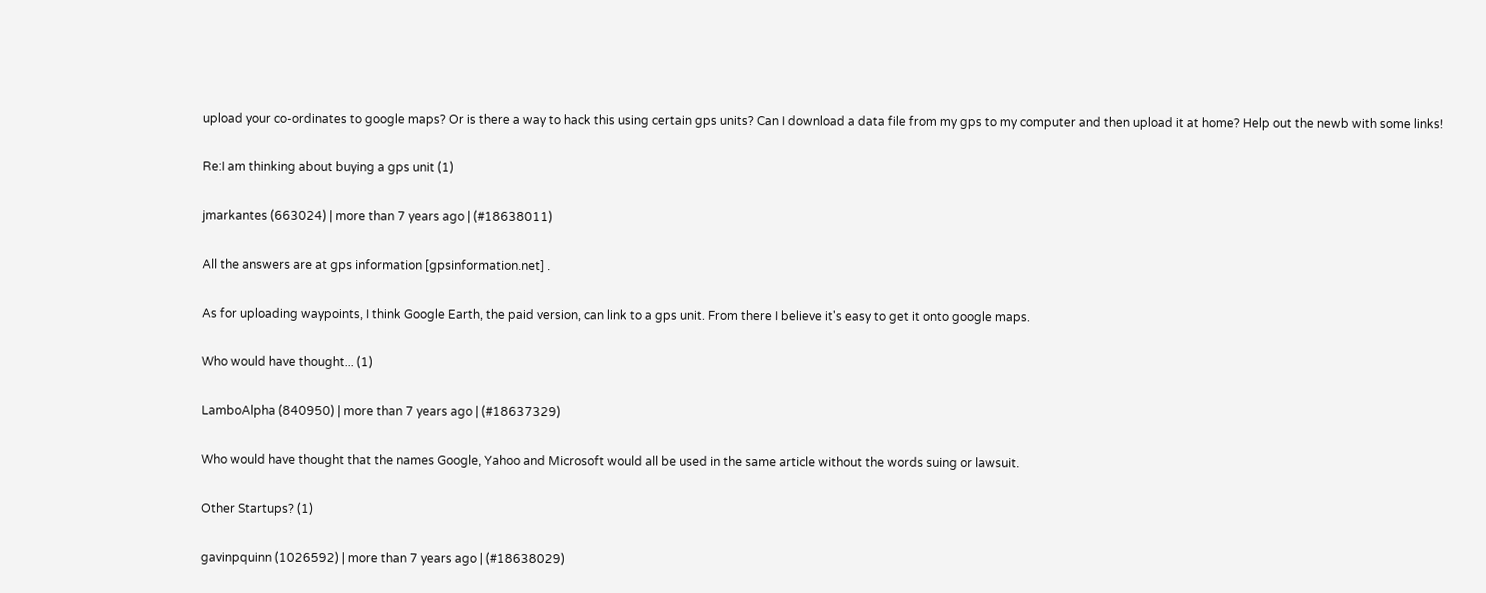upload your co-ordinates to google maps? Or is there a way to hack this using certain gps units? Can I download a data file from my gps to my computer and then upload it at home? Help out the newb with some links!

Re:I am thinking about buying a gps unit (1)

jmarkantes (663024) | more than 7 years ago | (#18638011)

All the answers are at gps information [gpsinformation.net] .

As for uploading waypoints, I think Google Earth, the paid version, can link to a gps unit. From there I believe it's easy to get it onto google maps.

Who would have thought... (1)

LamboAlpha (840950) | more than 7 years ago | (#18637329)

Who would have thought that the names Google, Yahoo and Microsoft would all be used in the same article without the words suing or lawsuit.

Other Startups? (1)

gavinpquinn (1026592) | more than 7 years ago | (#18638029)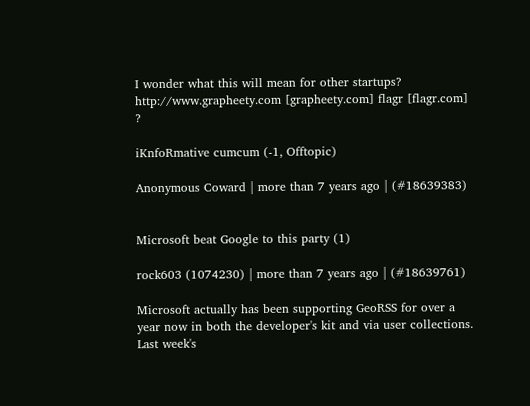I wonder what this will mean for other startups? http://www.grapheety.com [grapheety.com] flagr [flagr.com] ?

iKnfoRmative cumcum (-1, Offtopic)

Anonymous Coward | more than 7 years ago | (#18639383)


Microsoft beat Google to this party (1)

rock603 (1074230) | more than 7 years ago | (#18639761)

Microsoft actually has been supporting GeoRSS for over a year now in both the developer's kit and via user collections. Last week's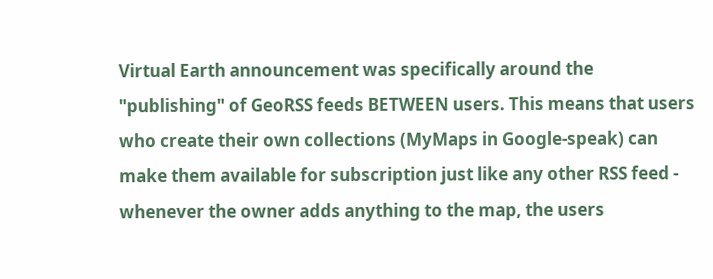Virtual Earth announcement was specifically around the "publishing" of GeoRSS feeds BETWEEN users. This means that users who create their own collections (MyMaps in Google-speak) can make them available for subscription just like any other RSS feed - whenever the owner adds anything to the map, the users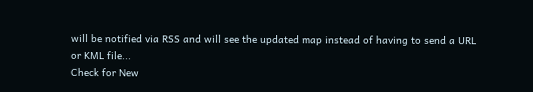will be notified via RSS and will see the updated map instead of having to send a URL or KML file...
Check for New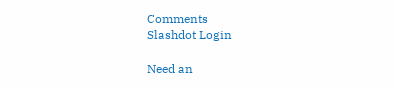Comments
Slashdot Login

Need an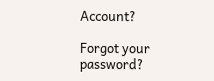Account?

Forgot your password?